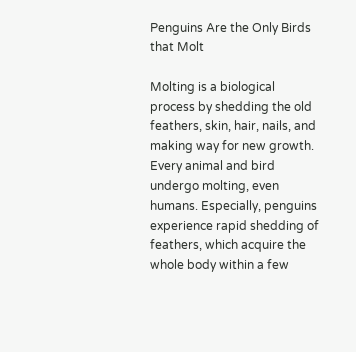Penguins Are the Only Birds that Molt

Molting is a biological process by shedding the old feathers, skin, hair, nails, and making way for new growth. Every animal and bird undergo molting, even humans. Especially, penguins experience rapid shedding of feathers, which acquire the whole body within a few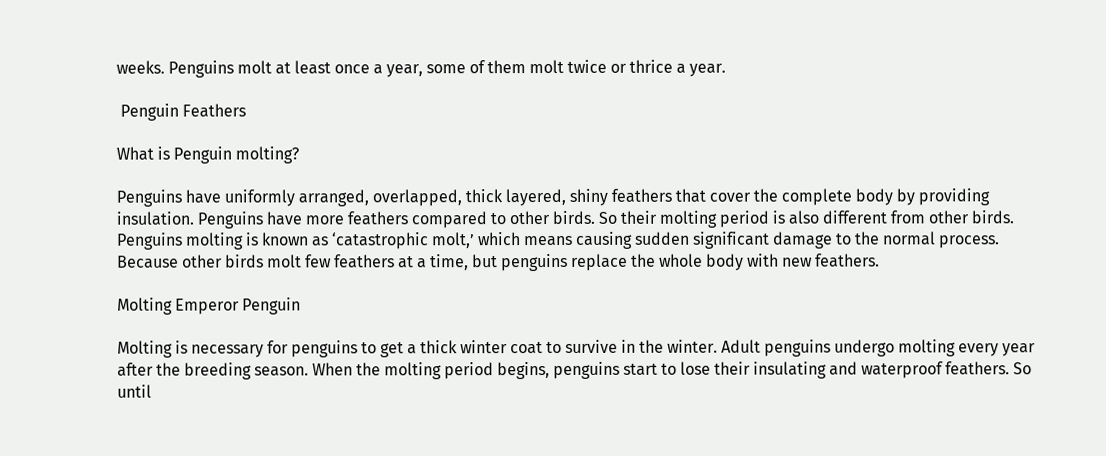weeks. Penguins molt at least once a year, some of them molt twice or thrice a year.

 Penguin Feathers

What is Penguin molting?

Penguins have uniformly arranged, overlapped, thick layered, shiny feathers that cover the complete body by providing insulation. Penguins have more feathers compared to other birds. So their molting period is also different from other birds. Penguins molting is known as ‘catastrophic molt,’ which means causing sudden significant damage to the normal process. Because other birds molt few feathers at a time, but penguins replace the whole body with new feathers.

Molting Emperor Penguin

Molting is necessary for penguins to get a thick winter coat to survive in the winter. Adult penguins undergo molting every year after the breeding season. When the molting period begins, penguins start to lose their insulating and waterproof feathers. So until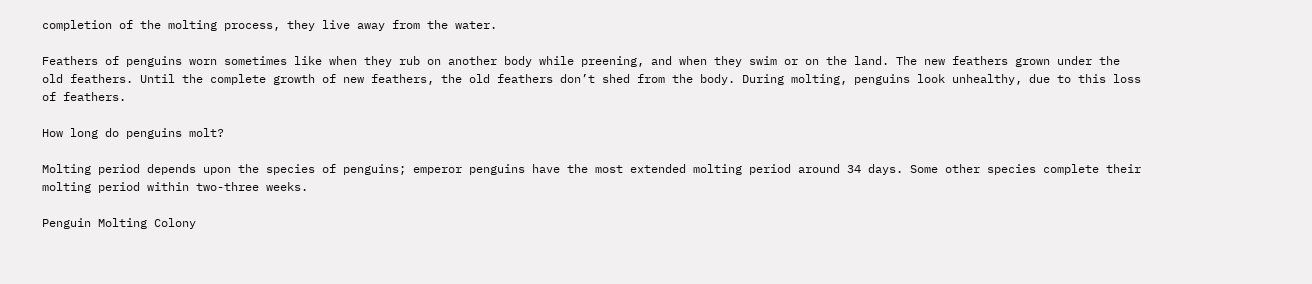completion of the molting process, they live away from the water.

Feathers of penguins worn sometimes like when they rub on another body while preening, and when they swim or on the land. The new feathers grown under the old feathers. Until the complete growth of new feathers, the old feathers don’t shed from the body. During molting, penguins look unhealthy, due to this loss of feathers.

How long do penguins molt?

Molting period depends upon the species of penguins; emperor penguins have the most extended molting period around 34 days. Some other species complete their molting period within two-three weeks.

Penguin Molting Colony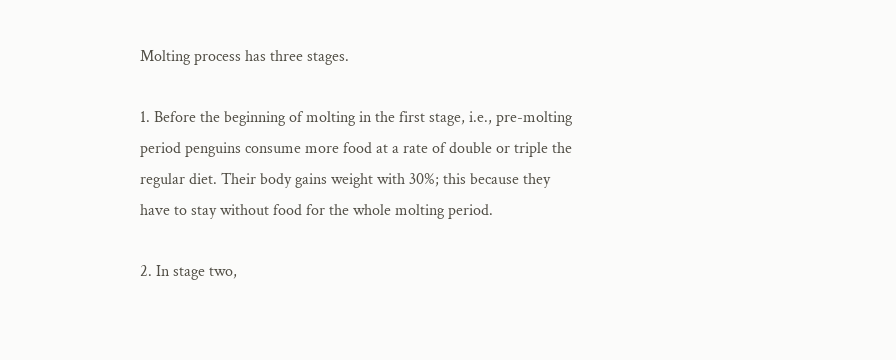Molting process has three stages.

1. Before the beginning of molting in the first stage, i.e., pre-molting period penguins consume more food at a rate of double or triple the regular diet. Their body gains weight with 30%; this because they have to stay without food for the whole molting period.

2. In stage two,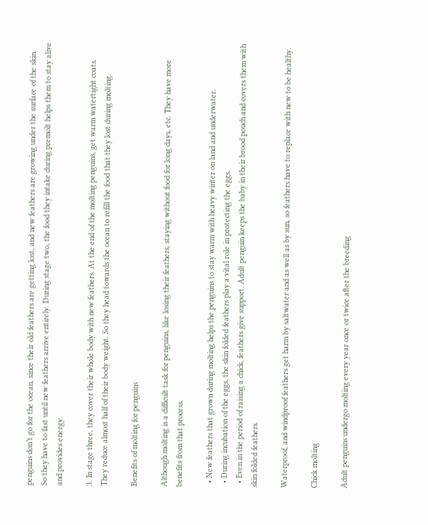penguins don’t go for the ocean, since their old feathers are getting lost, and new feathers are growing under the surface of the skin. So they have to fast until new feathers arrive entirely. During stage two, the food they intake during premolt helps them to stay alive and provides energy.

3. In stage three, they cover their whole body with new feathers. At the end of the molting penguins, get warm watertight coats. They reduce almost half of their body weight. So they head towards the ocean to refill the food that they lost during molting.

Benefits of molting for penguins

Although molting is a difficult task for penguins, like losing their feathers, staying without food for long days, etc. They have more benefits from that process.

  • New feathers that grown during molting helps the penguins to stay warm with heavy winter on land and underwater.
  • During incubation of the eggs, the skin folded feathers play a vital role in protecting the eggs.
  • Even in the period of raising a chick, feathers give support. Adult penguin keeps the baby in their brood pouch and covers them with skin folded feathers.

Waterproof, and windproof feathers get harm by saltwater and as well as by sun, so feathers have to replace with new to be healthy.

Chick molting

Adult penguins undergo molting every year once or twice after the breeding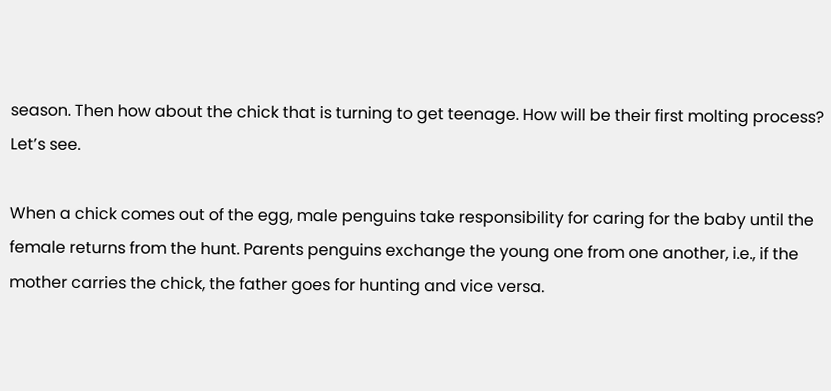season. Then how about the chick that is turning to get teenage. How will be their first molting process? Let’s see.

When a chick comes out of the egg, male penguins take responsibility for caring for the baby until the female returns from the hunt. Parents penguins exchange the young one from one another, i.e., if the mother carries the chick, the father goes for hunting and vice versa.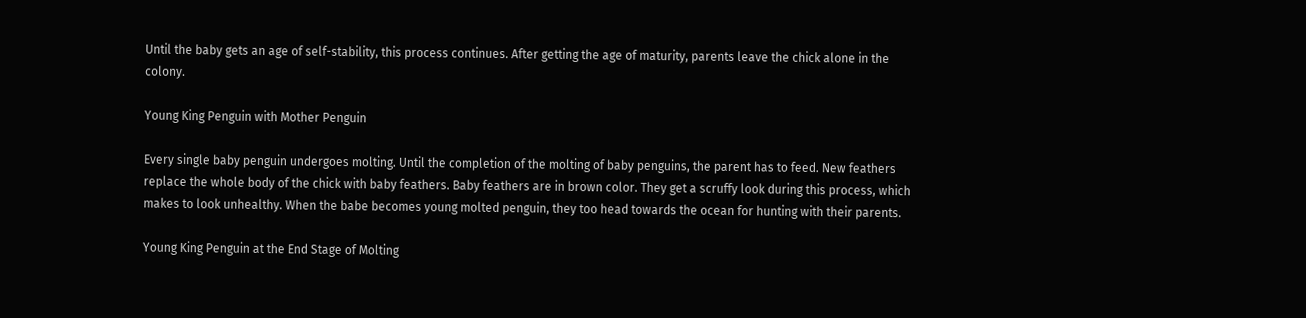Until the baby gets an age of self-stability, this process continues. After getting the age of maturity, parents leave the chick alone in the colony.

Young King Penguin with Mother Penguin

Every single baby penguin undergoes molting. Until the completion of the molting of baby penguins, the parent has to feed. New feathers replace the whole body of the chick with baby feathers. Baby feathers are in brown color. They get a scruffy look during this process, which makes to look unhealthy. When the babe becomes young molted penguin, they too head towards the ocean for hunting with their parents.

Young King Penguin at the End Stage of Molting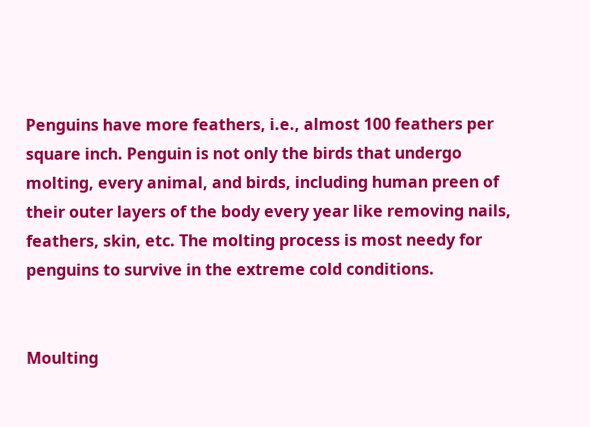Penguins have more feathers, i.e., almost 100 feathers per square inch. Penguin is not only the birds that undergo molting, every animal, and birds, including human preen of their outer layers of the body every year like removing nails, feathers, skin, etc. The molting process is most needy for penguins to survive in the extreme cold conditions.


Moulting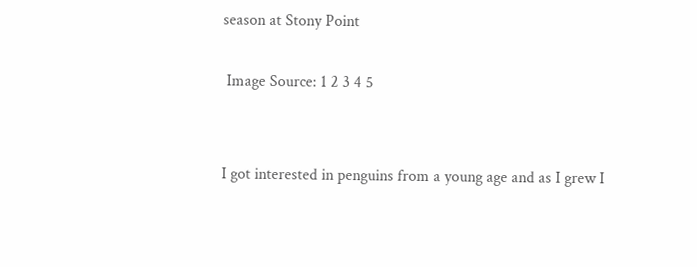season at Stony Point

 Image Source: 1 2 3 4 5


I got interested in penguins from a young age and as I grew I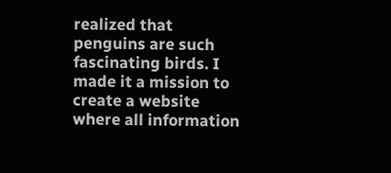realized that penguins are such fascinating birds. I made it a mission to create a website where all information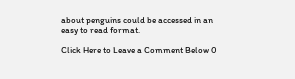about penguins could be accessed in an easy to read format.

Click Here to Leave a Comment Below 0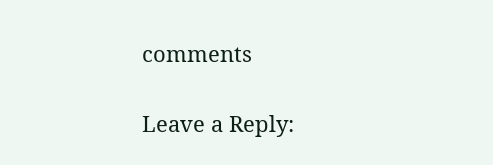comments

Leave a Reply: